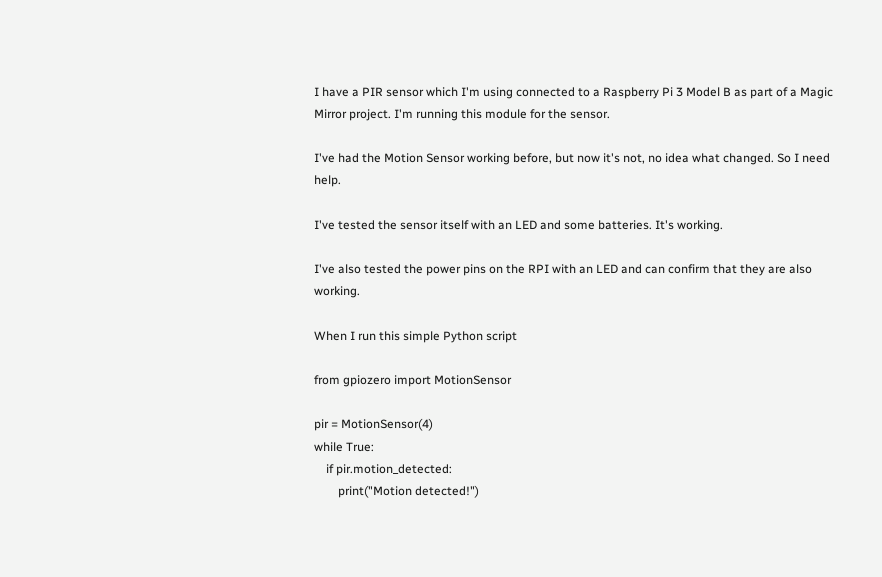I have a PIR sensor which I'm using connected to a Raspberry Pi 3 Model B as part of a Magic Mirror project. I'm running this module for the sensor.

I've had the Motion Sensor working before, but now it's not, no idea what changed. So I need help.

I've tested the sensor itself with an LED and some batteries. It's working.

I've also tested the power pins on the RPI with an LED and can confirm that they are also working.

When I run this simple Python script

from gpiozero import MotionSensor

pir = MotionSensor(4)
while True:
    if pir.motion_detected:
        print("Motion detected!")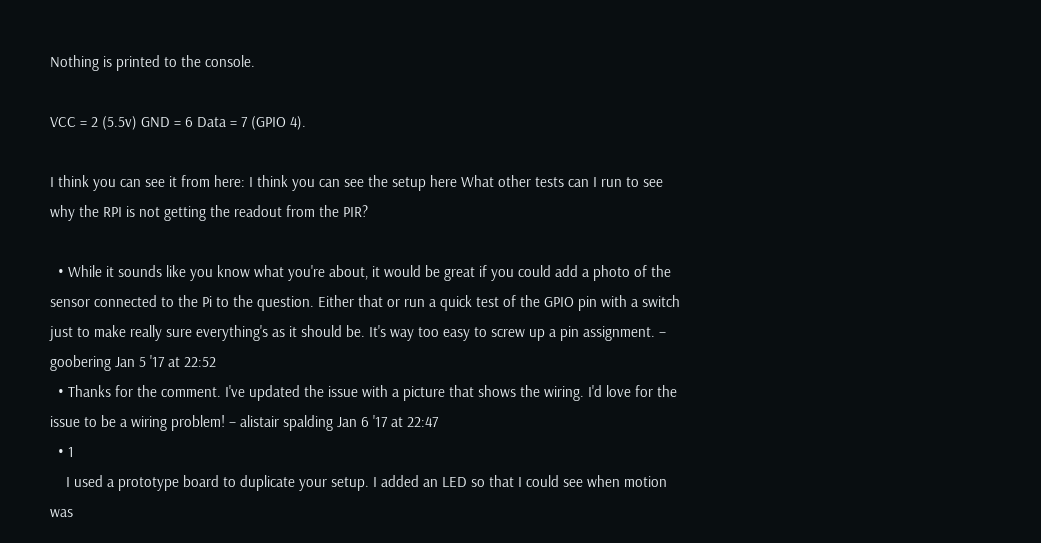Nothing is printed to the console.

VCC = 2 (5.5v) GND = 6 Data = 7 (GPIO 4).

I think you can see it from here: I think you can see the setup here What other tests can I run to see why the RPI is not getting the readout from the PIR?

  • While it sounds like you know what you're about, it would be great if you could add a photo of the sensor connected to the Pi to the question. Either that or run a quick test of the GPIO pin with a switch just to make really sure everything's as it should be. It's way too easy to screw up a pin assignment. – goobering Jan 5 '17 at 22:52
  • Thanks for the comment. I've updated the issue with a picture that shows the wiring. I'd love for the issue to be a wiring problem! – alistair spalding Jan 6 '17 at 22:47
  • 1
    I used a prototype board to duplicate your setup. I added an LED so that I could see when motion was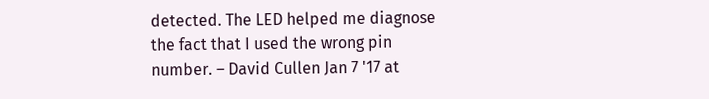detected. The LED helped me diagnose the fact that I used the wrong pin number. – David Cullen Jan 7 '17 at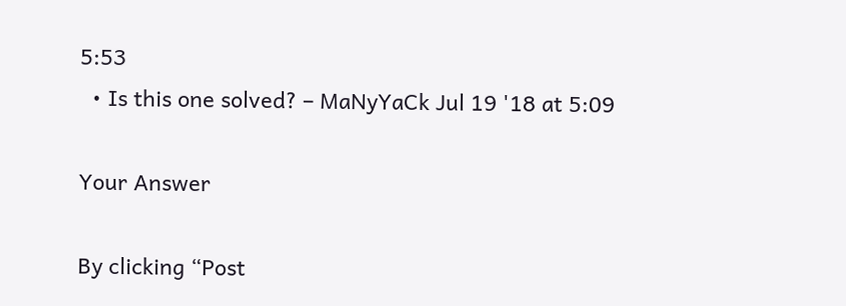5:53
  • Is this one solved? – MaNyYaCk Jul 19 '18 at 5:09

Your Answer

By clicking “Post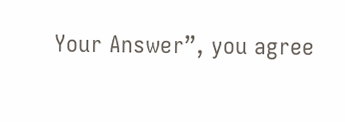Your Answer”, you agree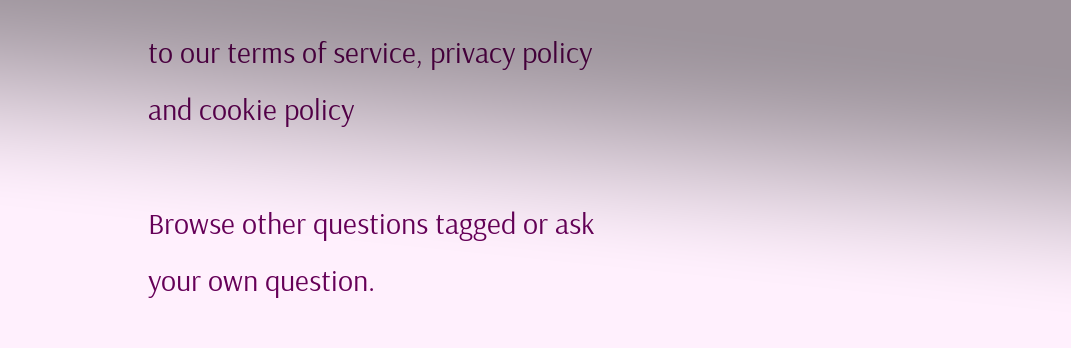to our terms of service, privacy policy and cookie policy

Browse other questions tagged or ask your own question.